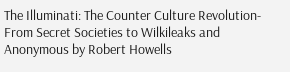The Illuminati: The Counter Culture Revolution-From Secret Societies to Wilkileaks and Anonymous by Robert Howells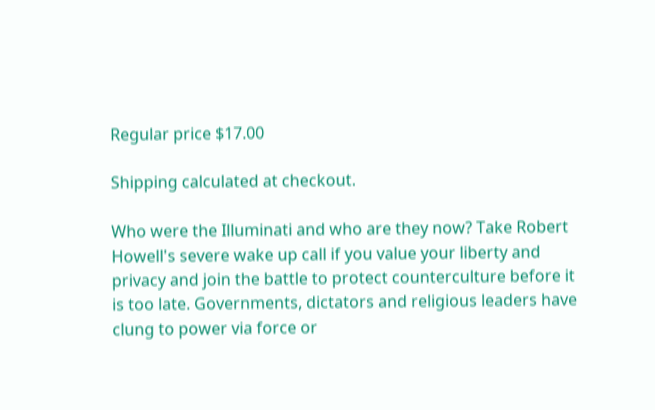Regular price $17.00

Shipping calculated at checkout.

Who were the Illuminati and who are they now? Take Robert Howell's severe wake up call if you value your liberty and privacy and join the battle to protect counterculture before it is too late. Governments, dictators and religious leaders have clung to power via force or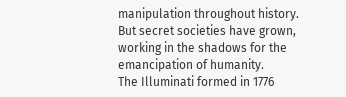manipulation throughout history. But secret societies have grown, working in the shadows for the emancipation of humanity.
The Illuminati formed in 1776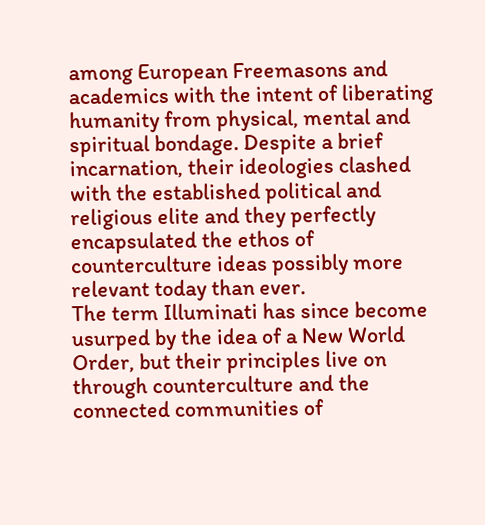among European Freemasons and academics with the intent of liberating humanity from physical, mental and spiritual bondage. Despite a brief incarnation, their ideologies clashed with the established political and religious elite and they perfectly encapsulated the ethos of counterculture ideas possibly more relevant today than ever.
The term Illuminati has since become usurped by the idea of a New World Order, but their principles live on through counterculture and the connected communities of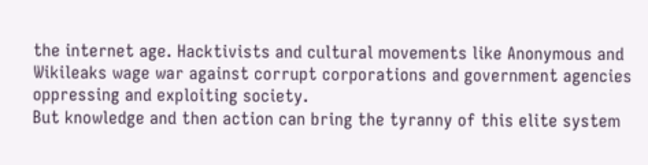the internet age. Hacktivists and cultural movements like Anonymous and Wikileaks wage war against corrupt corporations and government agencies oppressing and exploiting society.
But knowledge and then action can bring the tyranny of this elite system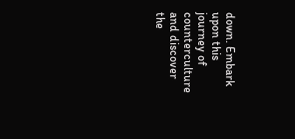down. Embark upon this journey of counterculture and discover the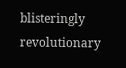blisteringly revolutionary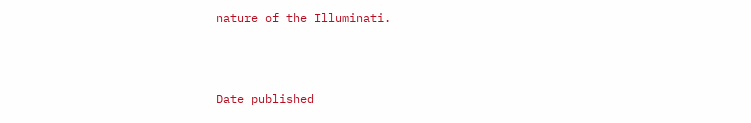nature of the Illuminati.



Date published